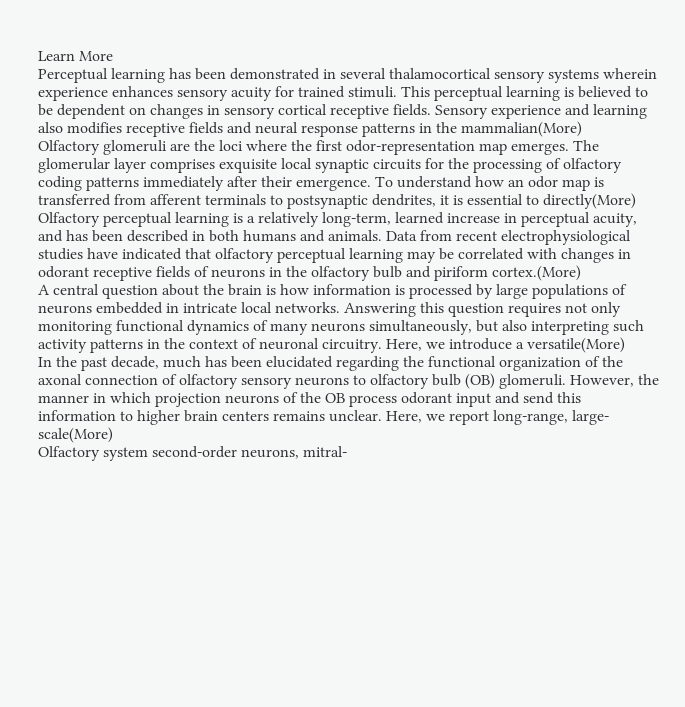Learn More
Perceptual learning has been demonstrated in several thalamocortical sensory systems wherein experience enhances sensory acuity for trained stimuli. This perceptual learning is believed to be dependent on changes in sensory cortical receptive fields. Sensory experience and learning also modifies receptive fields and neural response patterns in the mammalian(More)
Olfactory glomeruli are the loci where the first odor-representation map emerges. The glomerular layer comprises exquisite local synaptic circuits for the processing of olfactory coding patterns immediately after their emergence. To understand how an odor map is transferred from afferent terminals to postsynaptic dendrites, it is essential to directly(More)
Olfactory perceptual learning is a relatively long-term, learned increase in perceptual acuity, and has been described in both humans and animals. Data from recent electrophysiological studies have indicated that olfactory perceptual learning may be correlated with changes in odorant receptive fields of neurons in the olfactory bulb and piriform cortex.(More)
A central question about the brain is how information is processed by large populations of neurons embedded in intricate local networks. Answering this question requires not only monitoring functional dynamics of many neurons simultaneously, but also interpreting such activity patterns in the context of neuronal circuitry. Here, we introduce a versatile(More)
In the past decade, much has been elucidated regarding the functional organization of the axonal connection of olfactory sensory neurons to olfactory bulb (OB) glomeruli. However, the manner in which projection neurons of the OB process odorant input and send this information to higher brain centers remains unclear. Here, we report long-range, large-scale(More)
Olfactory system second-order neurons, mitral-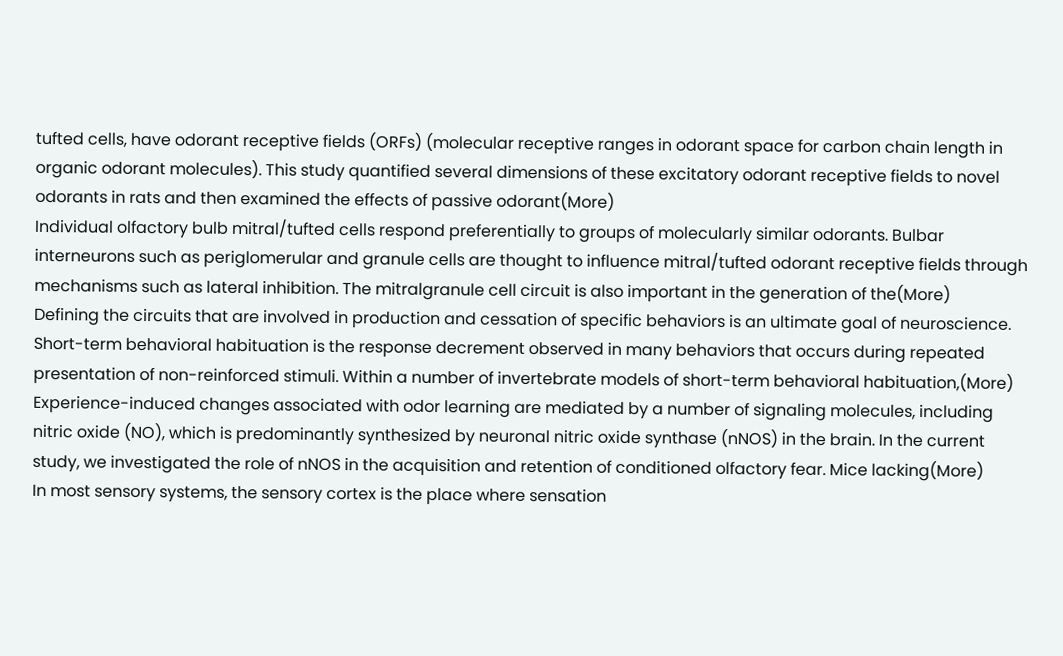tufted cells, have odorant receptive fields (ORFs) (molecular receptive ranges in odorant space for carbon chain length in organic odorant molecules). This study quantified several dimensions of these excitatory odorant receptive fields to novel odorants in rats and then examined the effects of passive odorant(More)
Individual olfactory bulb mitral/tufted cells respond preferentially to groups of molecularly similar odorants. Bulbar interneurons such as periglomerular and granule cells are thought to influence mitral/tufted odorant receptive fields through mechanisms such as lateral inhibition. The mitralgranule cell circuit is also important in the generation of the(More)
Defining the circuits that are involved in production and cessation of specific behaviors is an ultimate goal of neuroscience. Short-term behavioral habituation is the response decrement observed in many behaviors that occurs during repeated presentation of non-reinforced stimuli. Within a number of invertebrate models of short-term behavioral habituation,(More)
Experience-induced changes associated with odor learning are mediated by a number of signaling molecules, including nitric oxide (NO), which is predominantly synthesized by neuronal nitric oxide synthase (nNOS) in the brain. In the current study, we investigated the role of nNOS in the acquisition and retention of conditioned olfactory fear. Mice lacking(More)
In most sensory systems, the sensory cortex is the place where sensation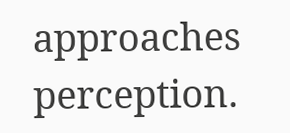approaches perception.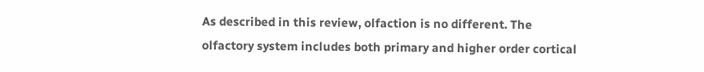As described in this review, olfaction is no different. The olfactory system includes both primary and higher order cortical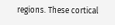regions. These cortical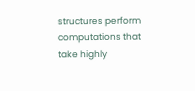structures perform computations that take highly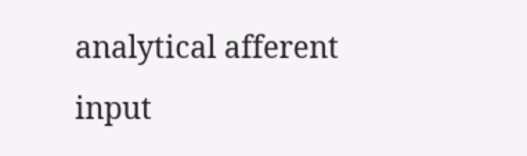analytical afferent input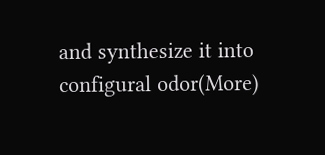and synthesize it into configural odor(More)